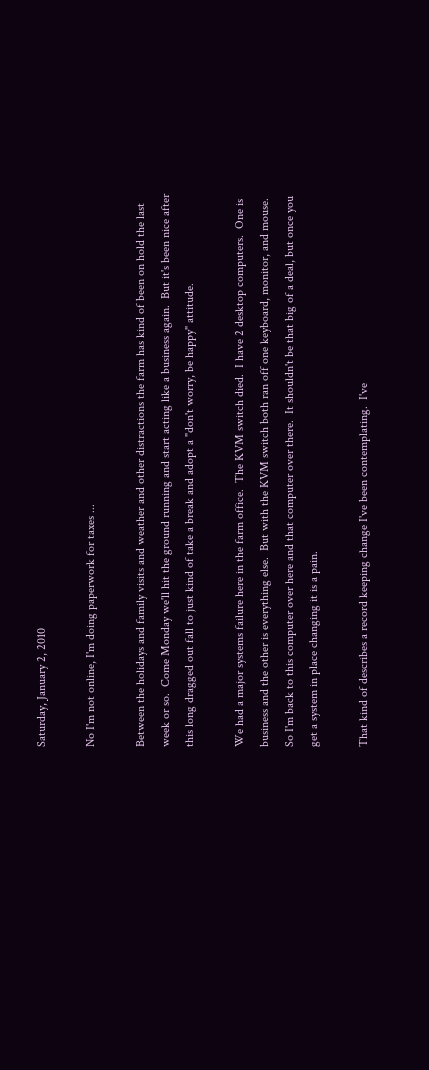Saturday, January 2, 2010

No I'm not online, I'm doing paperwork for taxes ...

Between the holidays and family visits and weather and other distractions the farm has kind of been on hold the last week or so.  Come Monday we'll hit the ground running and start acting like a business again.  But it's been nice after this long dragged out fall to just kind of take a break and adopt a "don't worry, be happy" attitude.

We had a major systems failure here in the farm office.  The KVM switch died.  I have 2 desktop computers.  One is business and the other is everything else.  But with the KVM switch both ran off one keyboard, monitor, and mouse.  So I'm back to this computer over here and that computer over there.  It shouldn't be that big of a deal, but once you get a system in place changing it is a pain.

That kind of describes a record keeping change I've been contemplating.  I've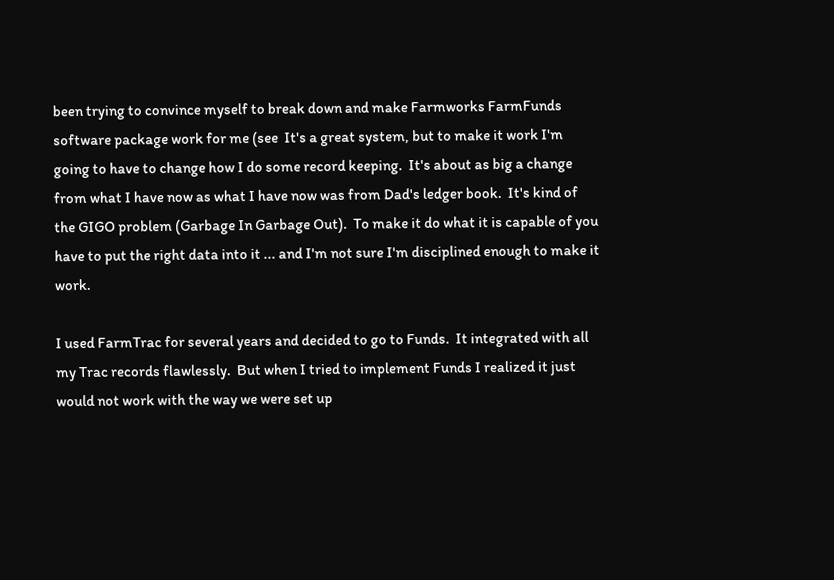been trying to convince myself to break down and make Farmworks FarmFunds software package work for me (see  It's a great system, but to make it work I'm going to have to change how I do some record keeping.  It's about as big a change from what I have now as what I have now was from Dad's ledger book.  It's kind of the GIGO problem (Garbage In Garbage Out).  To make it do what it is capable of you have to put the right data into it ... and I'm not sure I'm disciplined enough to make it work.

I used FarmTrac for several years and decided to go to Funds.  It integrated with all my Trac records flawlessly.  But when I tried to implement Funds I realized it just would not work with the way we were set up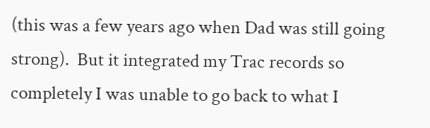(this was a few years ago when Dad was still going strong).  But it integrated my Trac records so completely I was unable to go back to what I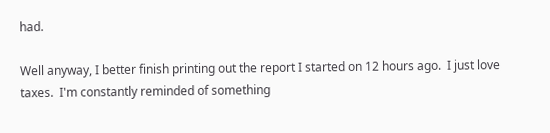had.

Well anyway, I better finish printing out the report I started on 12 hours ago.  I just love taxes.  I'm constantly reminded of something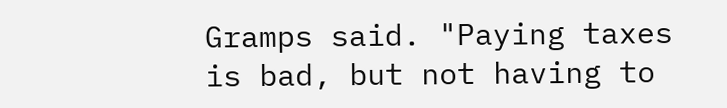Gramps said. "Paying taxes is bad, but not having to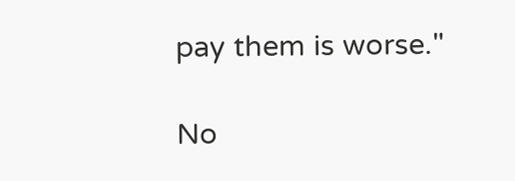pay them is worse."

No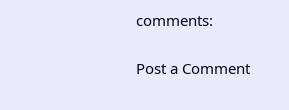comments:

Post a Comment